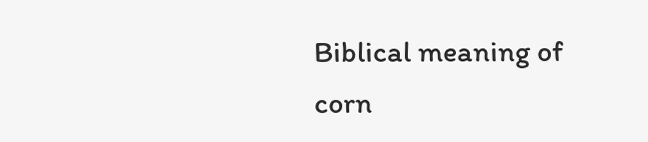Biblical meaning of corn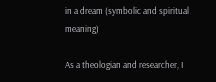in a dream (symbolic and spiritual meaning)

As a theologian and researcher, I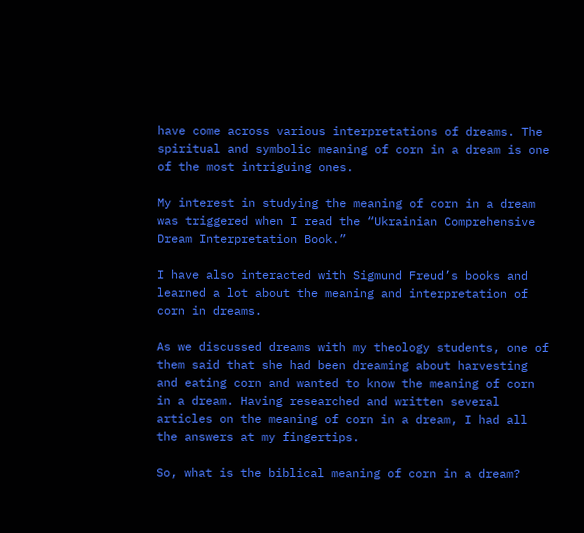have come across various interpretations of dreams. The spiritual and symbolic meaning of corn in a dream is one of the most intriguing ones.

My interest in studying the meaning of corn in a dream was triggered when I read the “Ukrainian Comprehensive Dream Interpretation Book.”

I have also interacted with Sigmund Freud’s books and learned a lot about the meaning and interpretation of corn in dreams.

As we discussed dreams with my theology students, one of them said that she had been dreaming about harvesting and eating corn and wanted to know the meaning of corn in a dream. Having researched and written several articles on the meaning of corn in a dream, I had all the answers at my fingertips.

So, what is the biblical meaning of corn in a dream?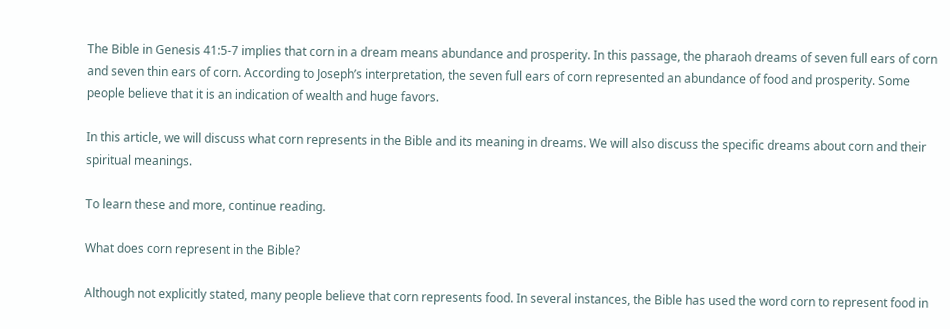The Bible in Genesis 41:5-7 implies that corn in a dream means abundance and prosperity. In this passage, the pharaoh dreams of seven full ears of corn and seven thin ears of corn. According to Joseph’s interpretation, the seven full ears of corn represented an abundance of food and prosperity. Some people believe that it is an indication of wealth and huge favors.

In this article, we will discuss what corn represents in the Bible and its meaning in dreams. We will also discuss the specific dreams about corn and their spiritual meanings.

To learn these and more, continue reading.

What does corn represent in the Bible?

Although not explicitly stated, many people believe that corn represents food. In several instances, the Bible has used the word corn to represent food in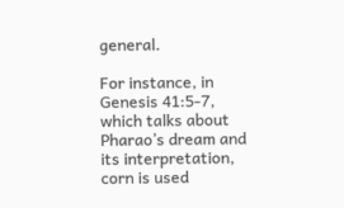general.

For instance, in Genesis 41:5-7, which talks about Pharao’s dream and its interpretation, corn is used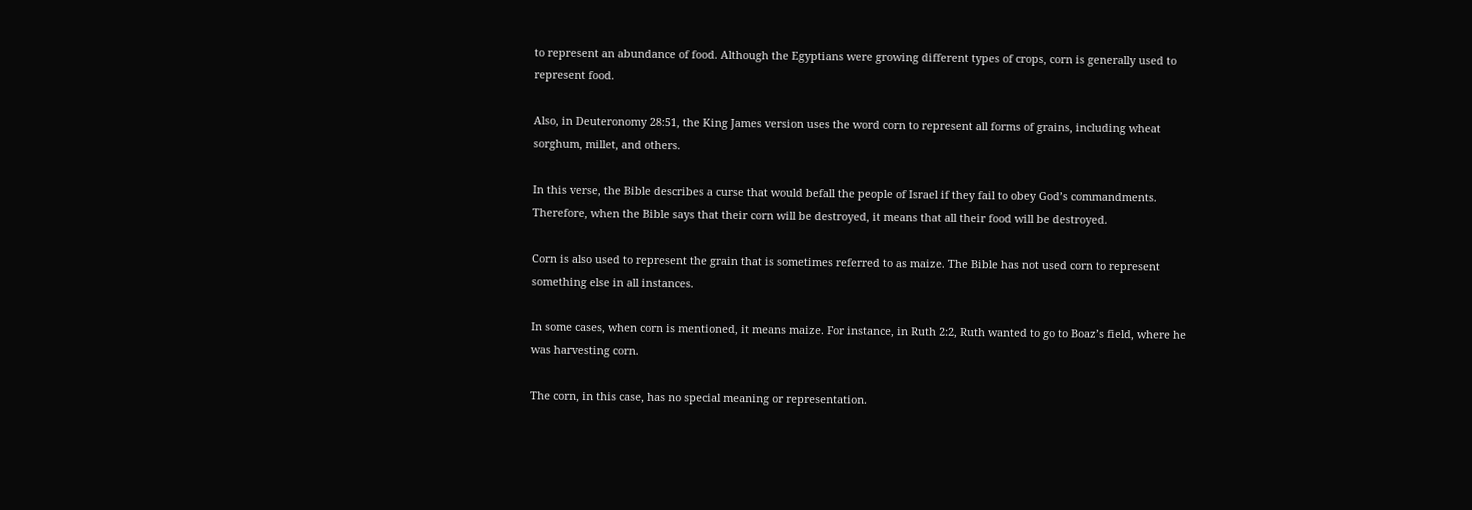to represent an abundance of food. Although the Egyptians were growing different types of crops, corn is generally used to represent food.

Also, in Deuteronomy 28:51, the King James version uses the word corn to represent all forms of grains, including wheat sorghum, millet, and others.

In this verse, the Bible describes a curse that would befall the people of Israel if they fail to obey God’s commandments. Therefore, when the Bible says that their corn will be destroyed, it means that all their food will be destroyed.

Corn is also used to represent the grain that is sometimes referred to as maize. The Bible has not used corn to represent something else in all instances.

In some cases, when corn is mentioned, it means maize. For instance, in Ruth 2:2, Ruth wanted to go to Boaz’s field, where he was harvesting corn.

The corn, in this case, has no special meaning or representation.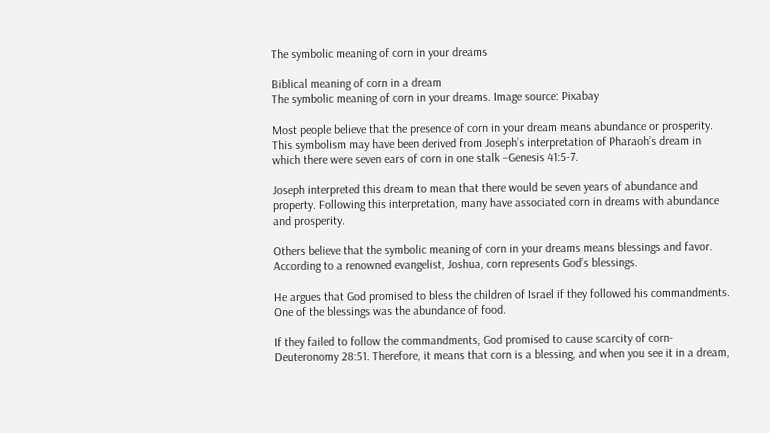The symbolic meaning of corn in your dreams

Biblical meaning of corn in a dream
The symbolic meaning of corn in your dreams. Image source: Pixabay

Most people believe that the presence of corn in your dream means abundance or prosperity. This symbolism may have been derived from Joseph’s interpretation of Pharaoh’s dream in which there were seven ears of corn in one stalk –Genesis 41:5-7.

Joseph interpreted this dream to mean that there would be seven years of abundance and property. Following this interpretation, many have associated corn in dreams with abundance and prosperity.

Others believe that the symbolic meaning of corn in your dreams means blessings and favor. According to a renowned evangelist, Joshua, corn represents God’s blessings.

He argues that God promised to bless the children of Israel if they followed his commandments. One of the blessings was the abundance of food.

If they failed to follow the commandments, God promised to cause scarcity of corn-Deuteronomy 28:51. Therefore, it means that corn is a blessing, and when you see it in a dream,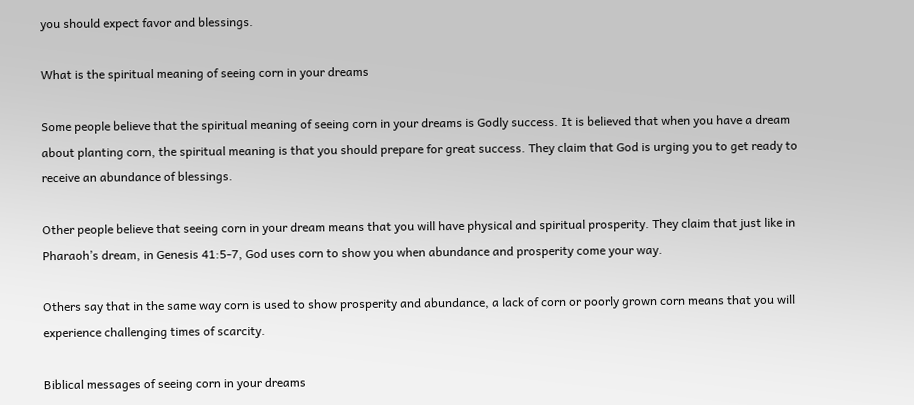you should expect favor and blessings.

What is the spiritual meaning of seeing corn in your dreams

Some people believe that the spiritual meaning of seeing corn in your dreams is Godly success. It is believed that when you have a dream about planting corn, the spiritual meaning is that you should prepare for great success. They claim that God is urging you to get ready to receive an abundance of blessings.

Other people believe that seeing corn in your dream means that you will have physical and spiritual prosperity. They claim that just like in Pharaoh’s dream, in Genesis 41:5-7, God uses corn to show you when abundance and prosperity come your way.

Others say that in the same way corn is used to show prosperity and abundance, a lack of corn or poorly grown corn means that you will experience challenging times of scarcity.

Biblical messages of seeing corn in your dreams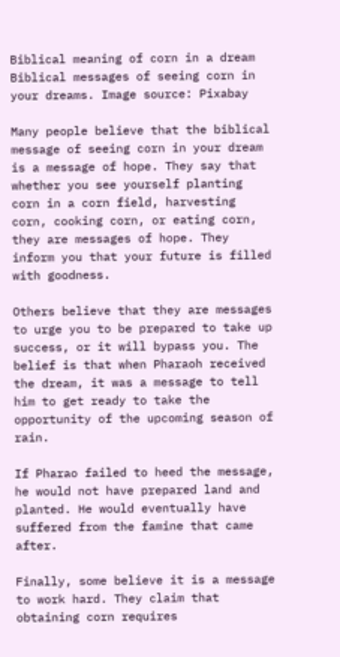Biblical meaning of corn in a dream
Biblical messages of seeing corn in your dreams. Image source: Pixabay

Many people believe that the biblical message of seeing corn in your dream is a message of hope. They say that whether you see yourself planting corn in a corn field, harvesting corn, cooking corn, or eating corn, they are messages of hope. They inform you that your future is filled with goodness.

Others believe that they are messages to urge you to be prepared to take up success, or it will bypass you. The belief is that when Pharaoh received the dream, it was a message to tell him to get ready to take the opportunity of the upcoming season of rain.

If Pharao failed to heed the message, he would not have prepared land and planted. He would eventually have suffered from the famine that came after.

Finally, some believe it is a message to work hard. They claim that obtaining corn requires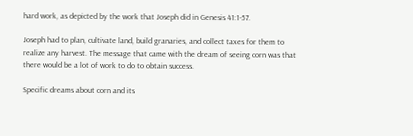hard work, as depicted by the work that Joseph did in Genesis 41:1-57.

Joseph had to plan, cultivate land, build granaries, and collect taxes for them to realize any harvest. The message that came with the dream of seeing corn was that there would be a lot of work to do to obtain success.

Specific dreams about corn and its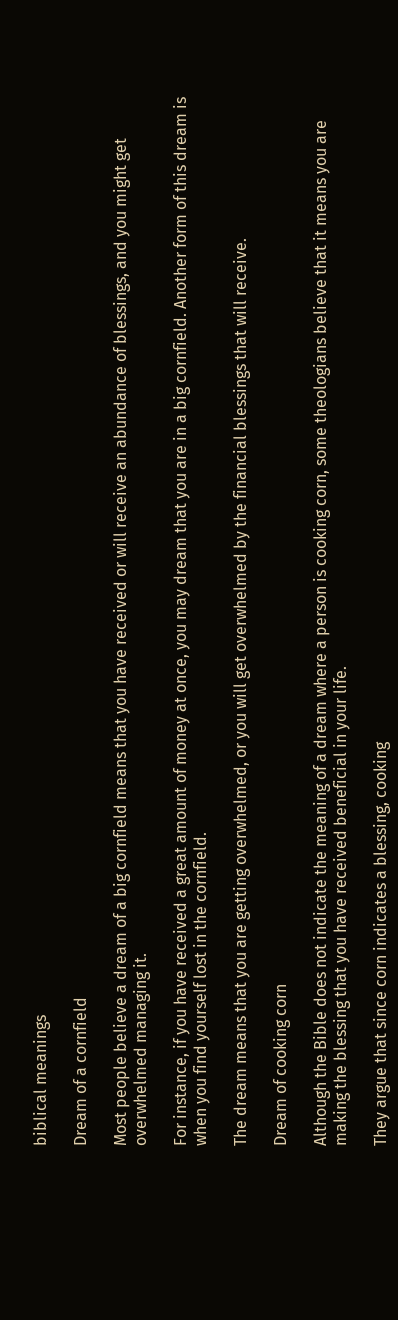biblical meanings

Dream of a cornfield

Most people believe a dream of a big cornfield means that you have received or will receive an abundance of blessings, and you might get overwhelmed managing it.

For instance, if you have received a great amount of money at once, you may dream that you are in a big cornfield. Another form of this dream is when you find yourself lost in the cornfield.

The dream means that you are getting overwhelmed, or you will get overwhelmed by the financial blessings that will receive.

Dream of cooking corn

Although the Bible does not indicate the meaning of a dream where a person is cooking corn, some theologians believe that it means you are making the blessing that you have received beneficial in your life.

They argue that since corn indicates a blessing, cooking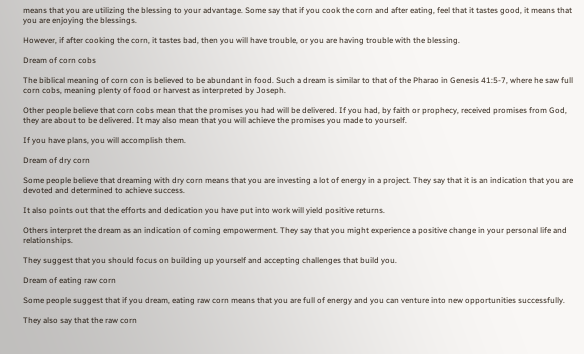means that you are utilizing the blessing to your advantage. Some say that if you cook the corn and after eating, feel that it tastes good, it means that you are enjoying the blessings.

However, if after cooking the corn, it tastes bad, then you will have trouble, or you are having trouble with the blessing.

Dream of corn cobs

The biblical meaning of corn con is believed to be abundant in food. Such a dream is similar to that of the Pharao in Genesis 41:5-7, where he saw full corn cobs, meaning plenty of food or harvest as interpreted by Joseph.

Other people believe that corn cobs mean that the promises you had will be delivered. If you had, by faith or prophecy, received promises from God, they are about to be delivered. It may also mean that you will achieve the promises you made to yourself.

If you have plans, you will accomplish them.

Dream of dry corn

Some people believe that dreaming with dry corn means that you are investing a lot of energy in a project. They say that it is an indication that you are devoted and determined to achieve success.

It also points out that the efforts and dedication you have put into work will yield positive returns.

Others interpret the dream as an indication of coming empowerment. They say that you might experience a positive change in your personal life and relationships.

They suggest that you should focus on building up yourself and accepting challenges that build you.

Dream of eating raw corn

Some people suggest that if you dream, eating raw corn means that you are full of energy and you can venture into new opportunities successfully.

They also say that the raw corn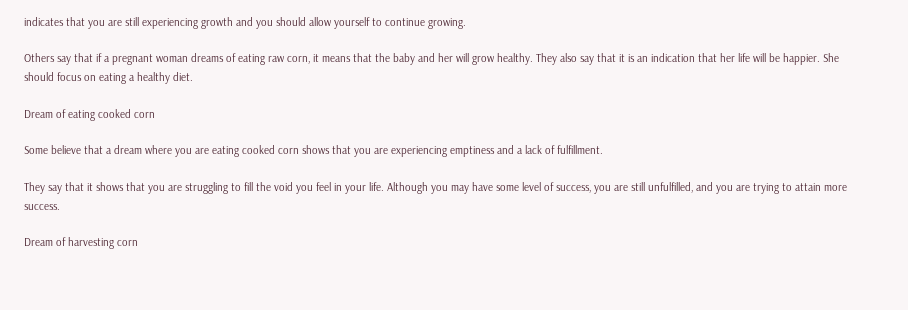indicates that you are still experiencing growth and you should allow yourself to continue growing.

Others say that if a pregnant woman dreams of eating raw corn, it means that the baby and her will grow healthy. They also say that it is an indication that her life will be happier. She should focus on eating a healthy diet.

Dream of eating cooked corn

Some believe that a dream where you are eating cooked corn shows that you are experiencing emptiness and a lack of fulfillment.

They say that it shows that you are struggling to fill the void you feel in your life. Although you may have some level of success, you are still unfulfilled, and you are trying to attain more success.

Dream of harvesting corn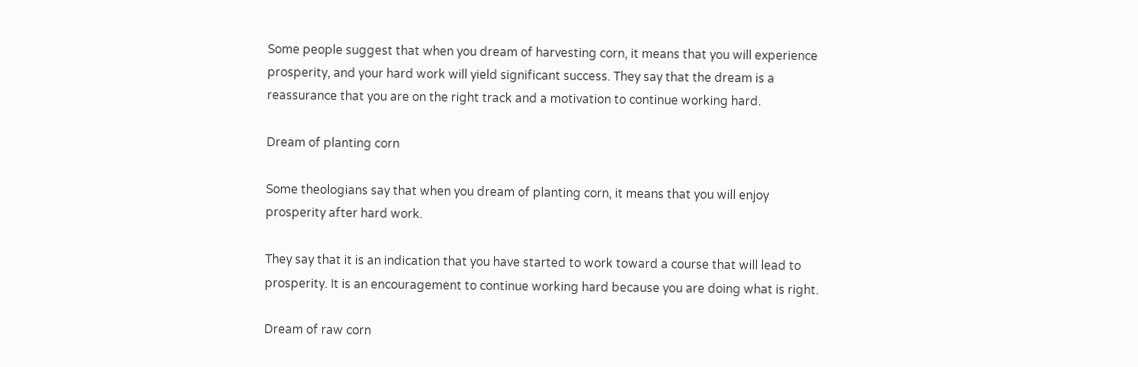Some people suggest that when you dream of harvesting corn, it means that you will experience prosperity, and your hard work will yield significant success. They say that the dream is a reassurance that you are on the right track and a motivation to continue working hard.

Dream of planting corn

Some theologians say that when you dream of planting corn, it means that you will enjoy prosperity after hard work.

They say that it is an indication that you have started to work toward a course that will lead to prosperity. It is an encouragement to continue working hard because you are doing what is right.

Dream of raw corn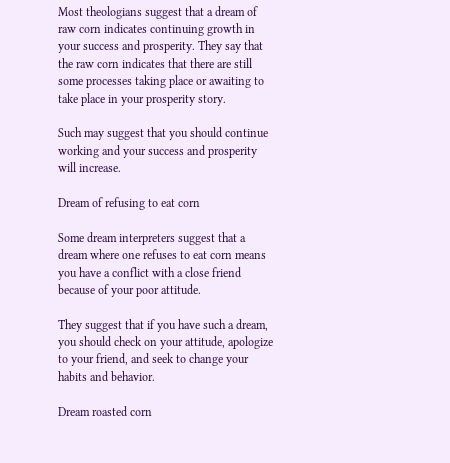Most theologians suggest that a dream of raw corn indicates continuing growth in your success and prosperity. They say that the raw corn indicates that there are still some processes taking place or awaiting to take place in your prosperity story.

Such may suggest that you should continue working and your success and prosperity will increase.

Dream of refusing to eat corn

Some dream interpreters suggest that a dream where one refuses to eat corn means you have a conflict with a close friend because of your poor attitude.

They suggest that if you have such a dream, you should check on your attitude, apologize to your friend, and seek to change your habits and behavior.

Dream roasted corn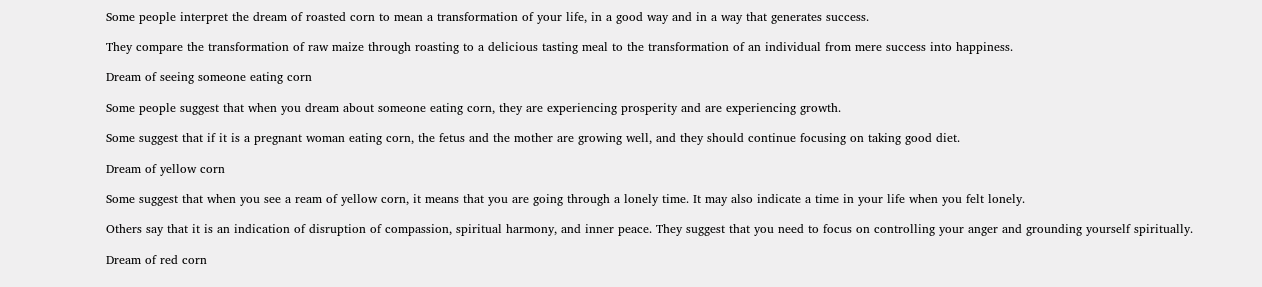Some people interpret the dream of roasted corn to mean a transformation of your life, in a good way and in a way that generates success.

They compare the transformation of raw maize through roasting to a delicious tasting meal to the transformation of an individual from mere success into happiness.

Dream of seeing someone eating corn

Some people suggest that when you dream about someone eating corn, they are experiencing prosperity and are experiencing growth.

Some suggest that if it is a pregnant woman eating corn, the fetus and the mother are growing well, and they should continue focusing on taking good diet.

Dream of yellow corn

Some suggest that when you see a ream of yellow corn, it means that you are going through a lonely time. It may also indicate a time in your life when you felt lonely.

Others say that it is an indication of disruption of compassion, spiritual harmony, and inner peace. They suggest that you need to focus on controlling your anger and grounding yourself spiritually.

Dream of red corn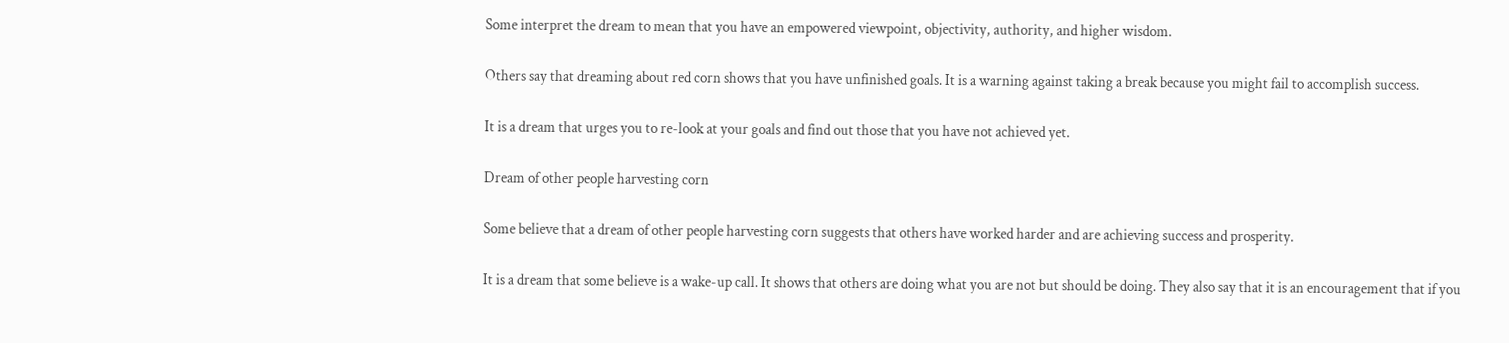Some interpret the dream to mean that you have an empowered viewpoint, objectivity, authority, and higher wisdom.

Others say that dreaming about red corn shows that you have unfinished goals. It is a warning against taking a break because you might fail to accomplish success.

It is a dream that urges you to re-look at your goals and find out those that you have not achieved yet.

Dream of other people harvesting corn

Some believe that a dream of other people harvesting corn suggests that others have worked harder and are achieving success and prosperity.

It is a dream that some believe is a wake-up call. It shows that others are doing what you are not but should be doing. They also say that it is an encouragement that if you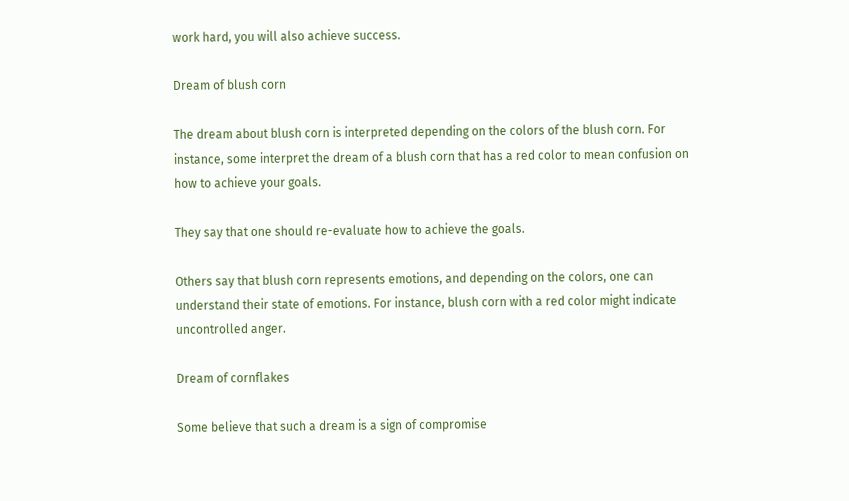work hard, you will also achieve success.

Dream of blush corn

The dream about blush corn is interpreted depending on the colors of the blush corn. For instance, some interpret the dream of a blush corn that has a red color to mean confusion on how to achieve your goals.

They say that one should re-evaluate how to achieve the goals.

Others say that blush corn represents emotions, and depending on the colors, one can understand their state of emotions. For instance, blush corn with a red color might indicate uncontrolled anger.

Dream of cornflakes

Some believe that such a dream is a sign of compromise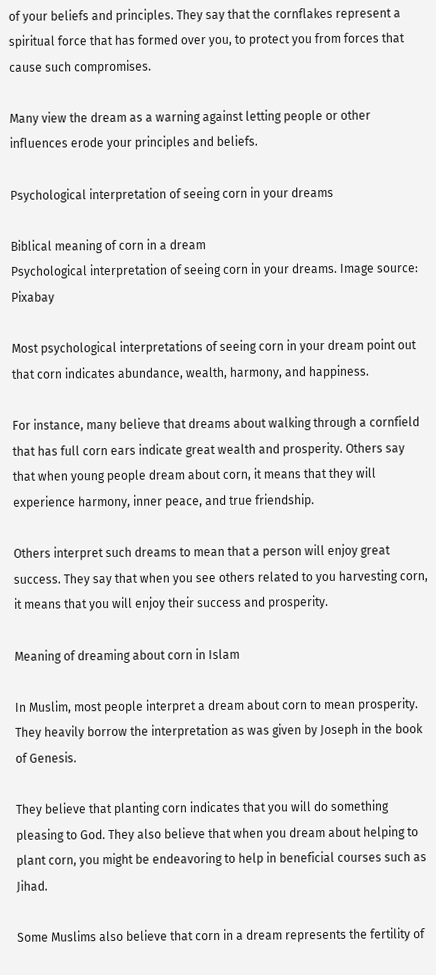of your beliefs and principles. They say that the cornflakes represent a spiritual force that has formed over you, to protect you from forces that cause such compromises.

Many view the dream as a warning against letting people or other influences erode your principles and beliefs.

Psychological interpretation of seeing corn in your dreams

Biblical meaning of corn in a dream
Psychological interpretation of seeing corn in your dreams. Image source: Pixabay

Most psychological interpretations of seeing corn in your dream point out that corn indicates abundance, wealth, harmony, and happiness.

For instance, many believe that dreams about walking through a cornfield that has full corn ears indicate great wealth and prosperity. Others say that when young people dream about corn, it means that they will experience harmony, inner peace, and true friendship.

Others interpret such dreams to mean that a person will enjoy great success. They say that when you see others related to you harvesting corn, it means that you will enjoy their success and prosperity.

Meaning of dreaming about corn in Islam

In Muslim, most people interpret a dream about corn to mean prosperity. They heavily borrow the interpretation as was given by Joseph in the book of Genesis.

They believe that planting corn indicates that you will do something pleasing to God. They also believe that when you dream about helping to plant corn, you might be endeavoring to help in beneficial courses such as Jihad.

Some Muslims also believe that corn in a dream represents the fertility of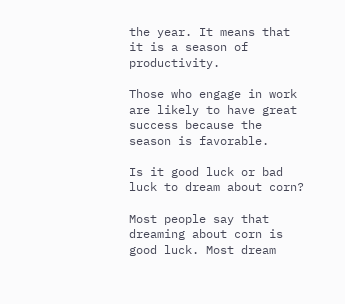the year. It means that it is a season of productivity.

Those who engage in work are likely to have great success because the season is favorable.

Is it good luck or bad luck to dream about corn?

Most people say that dreaming about corn is good luck. Most dream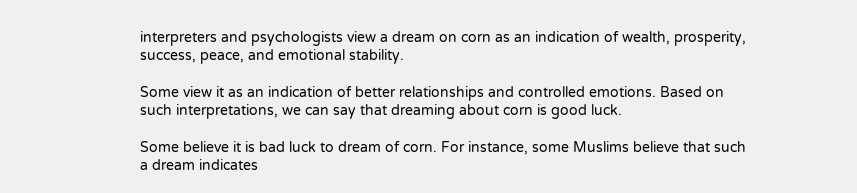interpreters and psychologists view a dream on corn as an indication of wealth, prosperity, success, peace, and emotional stability.

Some view it as an indication of better relationships and controlled emotions. Based on such interpretations, we can say that dreaming about corn is good luck.

Some believe it is bad luck to dream of corn. For instance, some Muslims believe that such a dream indicates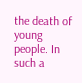the death of young people. In such a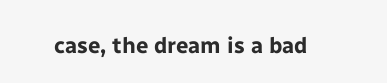case, the dream is a bad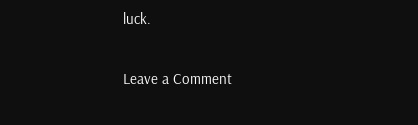luck.

Leave a Comment